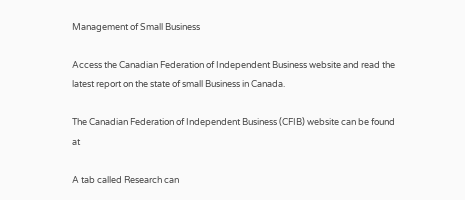Management of Small Business

Access the Canadian Federation of Independent Business website and read the latest report on the state of small Business in Canada.

The Canadian Federation of Independent Business (CFIB) website can be found at

A tab called Research can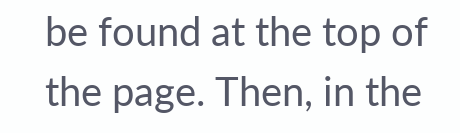be found at the top of the page. Then, in the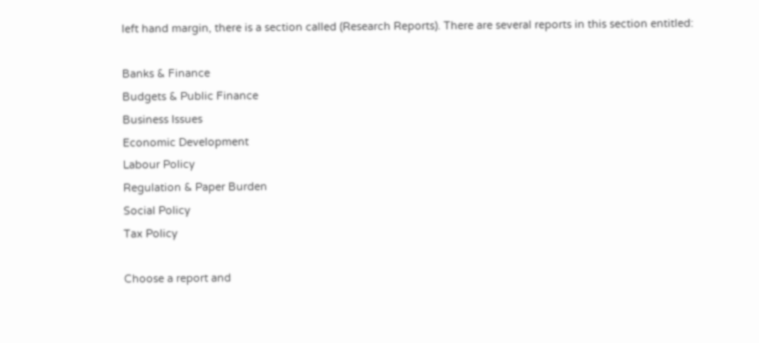left hand margin, there is a section called (Research Reports). There are several reports in this section entitled:

Banks & Finance
Budgets & Public Finance
Business Issues
Economic Development
Labour Policy
Regulation & Paper Burden
Social Policy
Tax Policy

Choose a report and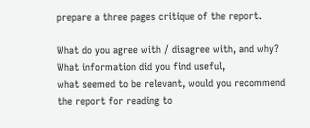prepare a three pages critique of the report.

What do you agree with / disagree with, and why?
What information did you find useful,
what seemed to be relevant, would you recommend the report for reading to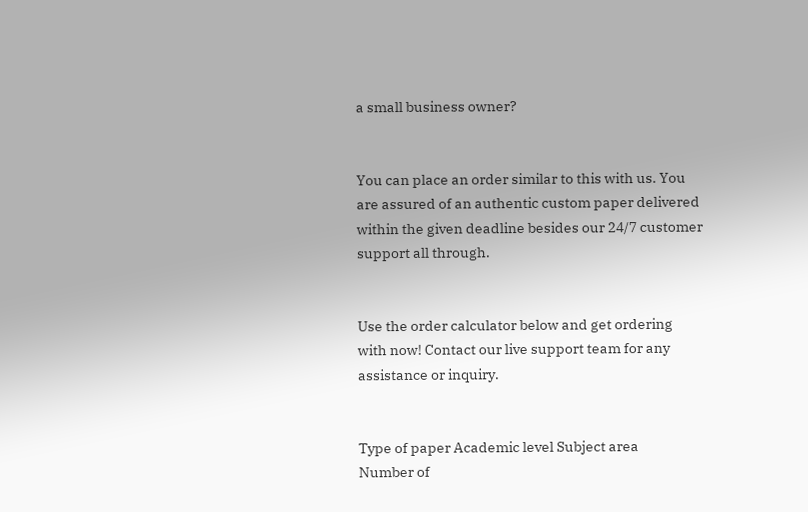a small business owner?


You can place an order similar to this with us. You are assured of an authentic custom paper delivered within the given deadline besides our 24/7 customer support all through.


Use the order calculator below and get ordering with now! Contact our live support team for any assistance or inquiry.


Type of paper Academic level Subject area
Number of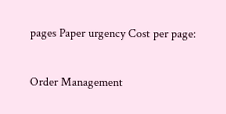pages Paper urgency Cost per page:

Order Management